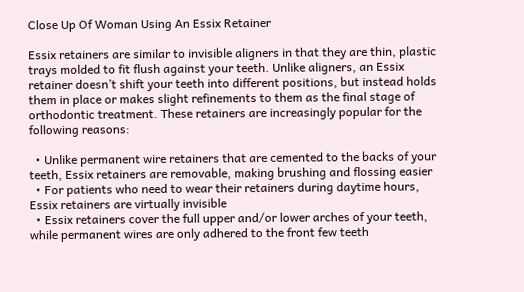Close Up Of Woman Using An Essix Retainer

Essix retainers are similar to invisible aligners in that they are thin, plastic trays molded to fit flush against your teeth. Unlike aligners, an Essix retainer doesn’t shift your teeth into different positions, but instead holds them in place or makes slight refinements to them as the final stage of orthodontic treatment. These retainers are increasingly popular for the following reasons:

  • Unlike permanent wire retainers that are cemented to the backs of your teeth, Essix retainers are removable, making brushing and flossing easier
  • For patients who need to wear their retainers during daytime hours, Essix retainers are virtually invisible
  • Essix retainers cover the full upper and/or lower arches of your teeth, while permanent wires are only adhered to the front few teeth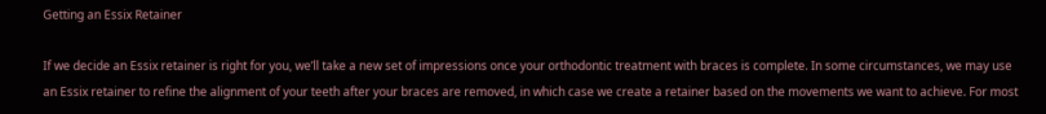Getting an Essix Retainer

If we decide an Essix retainer is right for you, we’ll take a new set of impressions once your orthodontic treatment with braces is complete. In some circumstances, we may use an Essix retainer to refine the alignment of your teeth after your braces are removed, in which case we create a retainer based on the movements we want to achieve. For most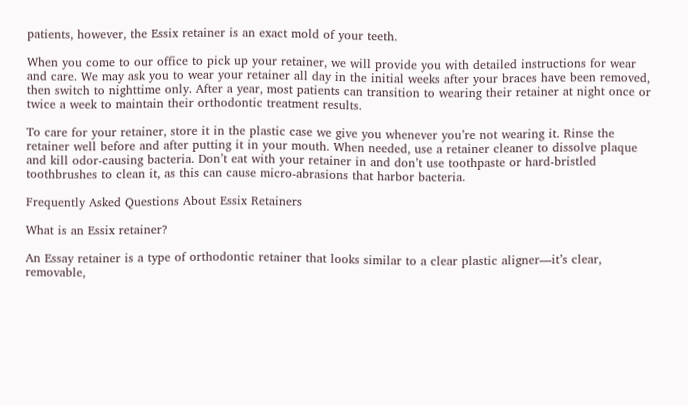patients, however, the Essix retainer is an exact mold of your teeth.

When you come to our office to pick up your retainer, we will provide you with detailed instructions for wear and care. We may ask you to wear your retainer all day in the initial weeks after your braces have been removed, then switch to nighttime only. After a year, most patients can transition to wearing their retainer at night once or twice a week to maintain their orthodontic treatment results.

To care for your retainer, store it in the plastic case we give you whenever you’re not wearing it. Rinse the retainer well before and after putting it in your mouth. When needed, use a retainer cleaner to dissolve plaque and kill odor-causing bacteria. Don’t eat with your retainer in and don’t use toothpaste or hard-bristled toothbrushes to clean it, as this can cause micro-abrasions that harbor bacteria.

Frequently Asked Questions About Essix Retainers

What is an Essix retainer?

An Essay retainer is a type of orthodontic retainer that looks similar to a clear plastic aligner—it’s clear, removable,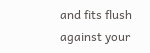and fits flush against your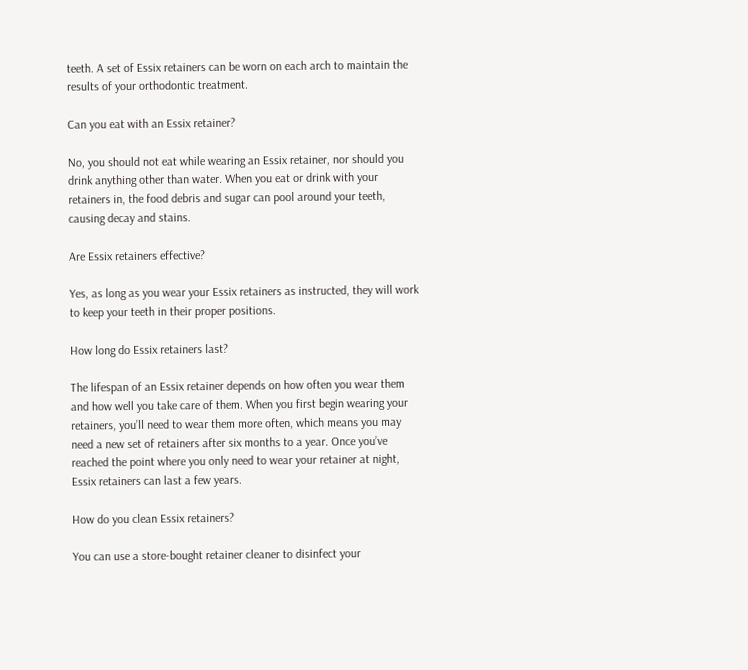teeth. A set of Essix retainers can be worn on each arch to maintain the results of your orthodontic treatment.

Can you eat with an Essix retainer?

No, you should not eat while wearing an Essix retainer, nor should you drink anything other than water. When you eat or drink with your retainers in, the food debris and sugar can pool around your teeth, causing decay and stains.

Are Essix retainers effective?

Yes, as long as you wear your Essix retainers as instructed, they will work to keep your teeth in their proper positions.

How long do Essix retainers last?

The lifespan of an Essix retainer depends on how often you wear them and how well you take care of them. When you first begin wearing your retainers, you’ll need to wear them more often, which means you may need a new set of retainers after six months to a year. Once you’ve reached the point where you only need to wear your retainer at night, Essix retainers can last a few years.

How do you clean Essix retainers?

You can use a store-bought retainer cleaner to disinfect your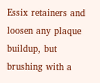Essix retainers and loosen any plaque buildup, but brushing with a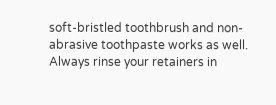soft-bristled toothbrush and non-abrasive toothpaste works as well. Always rinse your retainers in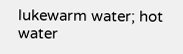lukewarm water; hot water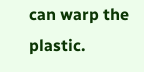can warp the plastic.